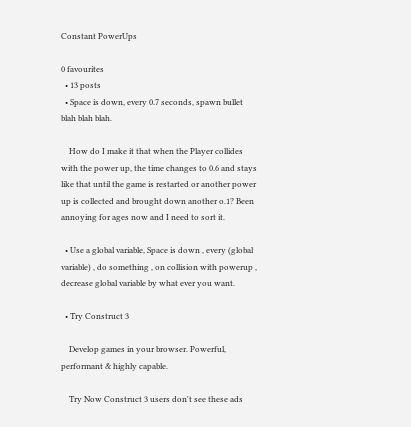Constant PowerUps

0 favourites
  • 13 posts
  • Space is down, every 0.7 seconds, spawn bullet blah blah blah.

    How do I make it that when the Player collides with the power up, the time changes to 0.6 and stays like that until the game is restarted or another power up is collected and brought down another o.1? Been annoying for ages now and I need to sort it.

  • Use a global variable, Space is down , every (global variable) , do something , on collision with powerup , decrease global variable by what ever you want.

  • Try Construct 3

    Develop games in your browser. Powerful, performant & highly capable.

    Try Now Construct 3 users don't see these ads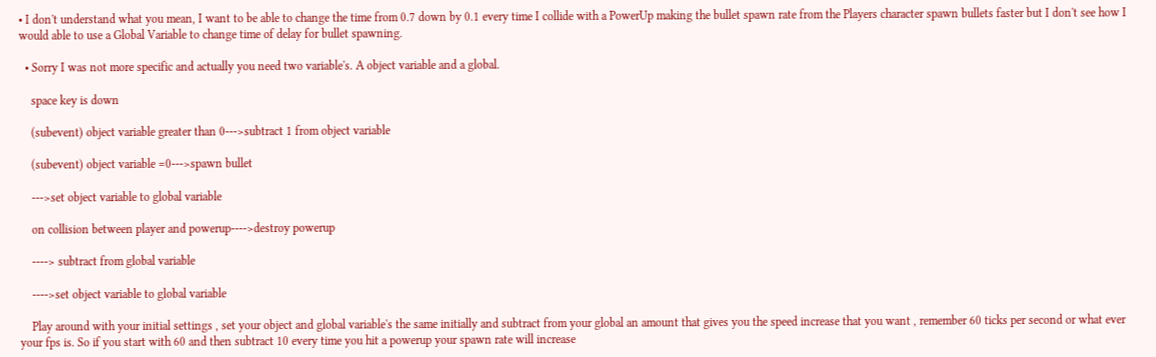• I don't understand what you mean, I want to be able to change the time from 0.7 down by 0.1 every time I collide with a PowerUp making the bullet spawn rate from the Players character spawn bullets faster but I don't see how I would able to use a Global Variable to change time of delay for bullet spawning.

  • Sorry I was not more specific and actually you need two variable's. A object variable and a global.

    space key is down

    (subevent) object variable greater than 0--->subtract 1 from object variable

    (subevent) object variable =0--->spawn bullet

    --->set object variable to global variable

    on collision between player and powerup---->destroy powerup

    ----> subtract from global variable

    ---->set object variable to global variable

    Play around with your initial settings , set your object and global variable's the same initially and subtract from your global an amount that gives you the speed increase that you want , remember 60 ticks per second or what ever your fps is. So if you start with 60 and then subtract 10 every time you hit a powerup your spawn rate will increase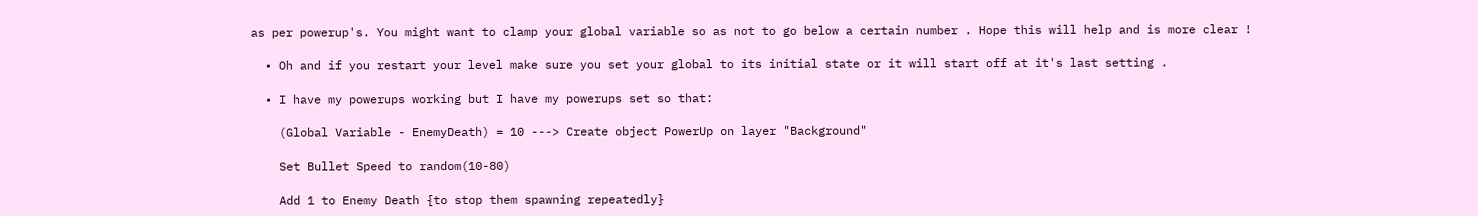as per powerup's. You might want to clamp your global variable so as not to go below a certain number . Hope this will help and is more clear !

  • Oh and if you restart your level make sure you set your global to its initial state or it will start off at it's last setting .

  • I have my powerups working but I have my powerups set so that:

    (Global Variable - EnemyDeath) = 10 ---> Create object PowerUp on layer "Background"

    Set Bullet Speed to random(10-80)

    Add 1 to Enemy Death {to stop them spawning repeatedly}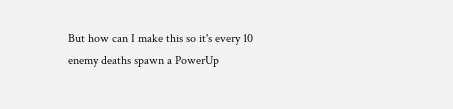But how can I make this so it's every 10 enemy deaths spawn a PowerUp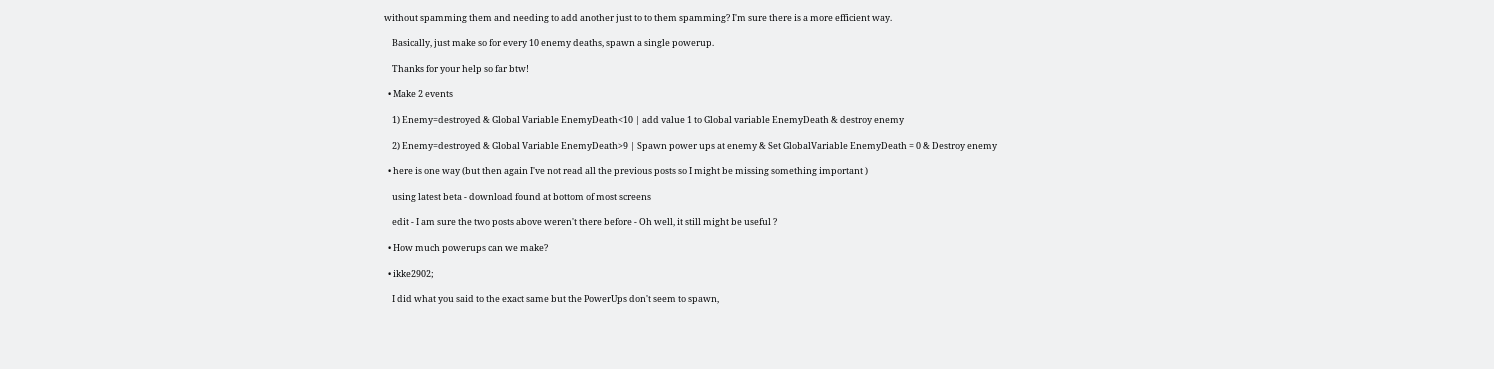without spamming them and needing to add another just to to them spamming? I'm sure there is a more efficient way.

    Basically, just make so for every 10 enemy deaths, spawn a single powerup.

    Thanks for your help so far btw!

  • Make 2 events

    1) Enemy=destroyed & Global Variable EnemyDeath<10 | add value 1 to Global variable EnemyDeath & destroy enemy

    2) Enemy=destroyed & Global Variable EnemyDeath>9 | Spawn power ups at enemy & Set GlobalVariable EnemyDeath = 0 & Destroy enemy

  • here is one way (but then again I've not read all the previous posts so I might be missing something important )

    using latest beta - download found at bottom of most screens

    edit - I am sure the two posts above weren't there before - Oh well, it still might be useful ?

  • How much powerups can we make?

  • ikke2902;

    I did what you said to the exact same but the PowerUps don't seem to spawn,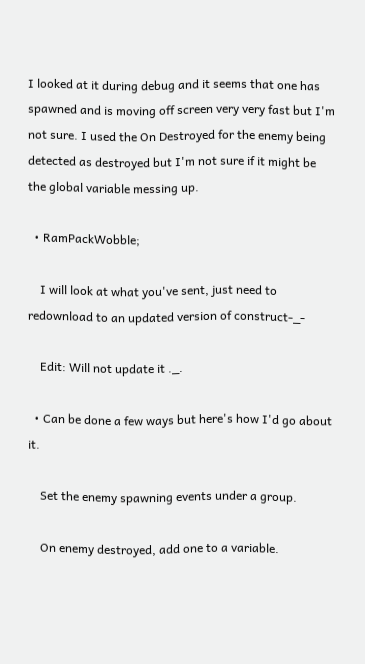I looked at it during debug and it seems that one has spawned and is moving off screen very very fast but I'm not sure. I used the On Destroyed for the enemy being detected as destroyed but I'm not sure if it might be the global variable messing up.

  • RamPackWobble;

    I will look at what you've sent, just need to redownload to an updated version of construct-_-

    Edit: Will not update it ._.

  • Can be done a few ways but here's how I'd go about it.

    Set the enemy spawning events under a group.

    On enemy destroyed, add one to a variable.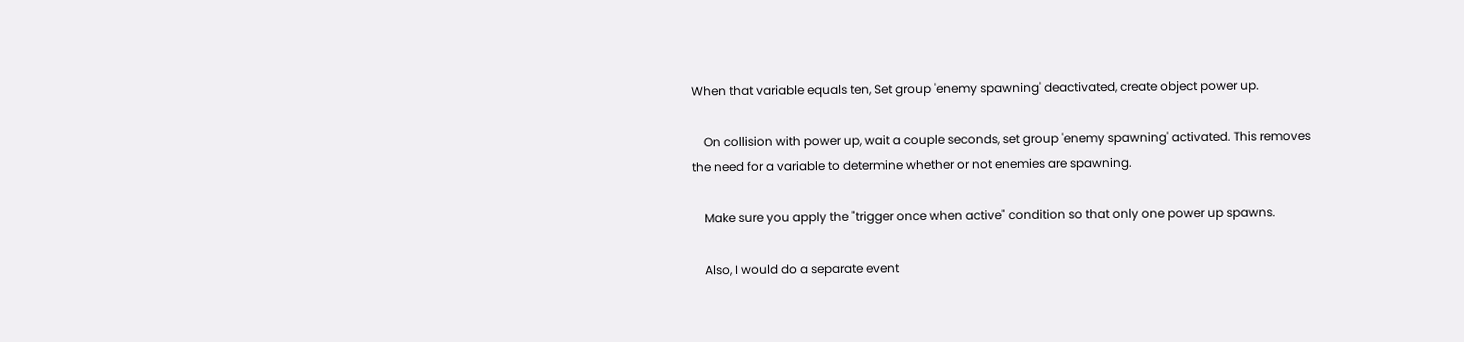When that variable equals ten, Set group 'enemy spawning' deactivated, create object power up.

    On collision with power up, wait a couple seconds, set group 'enemy spawning' activated. This removes the need for a variable to determine whether or not enemies are spawning.

    Make sure you apply the "trigger once when active" condition so that only one power up spawns.

    Also, I would do a separate event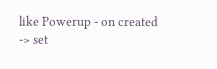like Powerup - on created -> set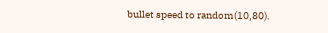bullet speed to random(10,80).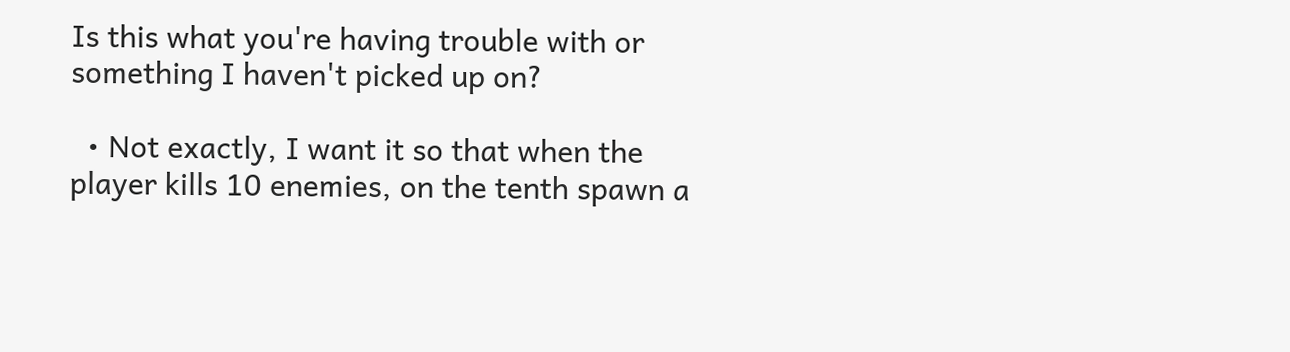Is this what you're having trouble with or something I haven't picked up on?

  • Not exactly, I want it so that when the player kills 10 enemies, on the tenth spawn a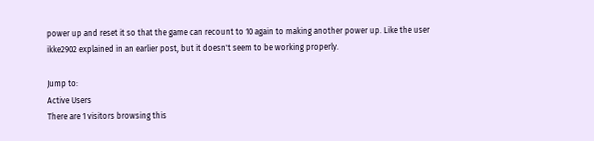power up and reset it so that the game can recount to 10 again to making another power up. Like the user ikke2902 explained in an earlier post, but it doesn't seem to be working properly.

Jump to:
Active Users
There are 1 visitors browsing this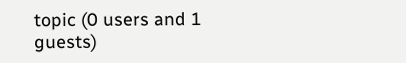topic (0 users and 1 guests)